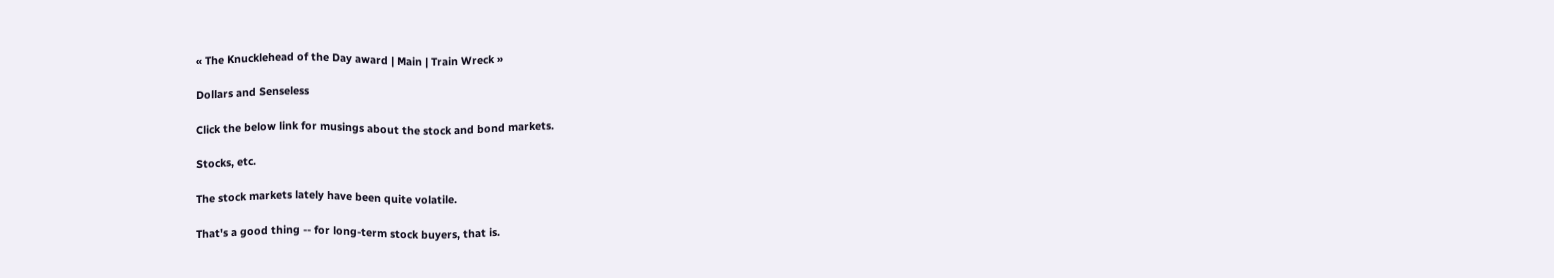« The Knucklehead of the Day award | Main | Train Wreck »

Dollars and Senseless

Click the below link for musings about the stock and bond markets.

Stocks, etc.

The stock markets lately have been quite volatile.

That's a good thing -- for long-term stock buyers, that is.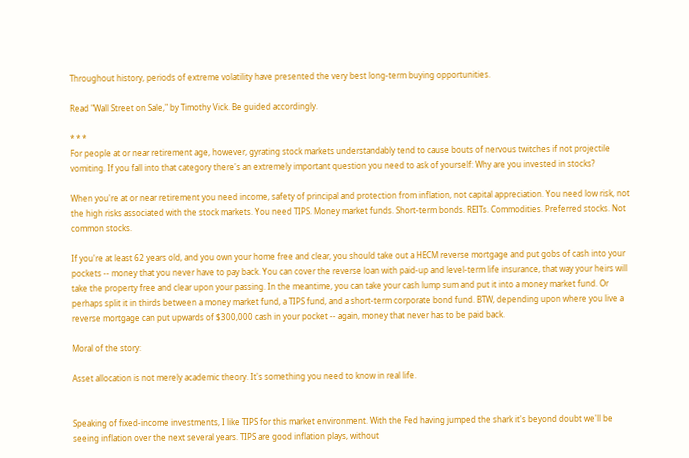Throughout history, periods of extreme volatility have presented the very best long-term buying opportunities.

Read "Wall Street on Sale," by Timothy Vick. Be guided accordingly.

* * *
For people at or near retirement age, however, gyrating stock markets understandably tend to cause bouts of nervous twitches if not projectile vomiting. If you fall into that category there's an extremely important question you need to ask of yourself: Why are you invested in stocks?

When you're at or near retirement you need income, safety of principal and protection from inflation, not capital appreciation. You need low risk, not the high risks associated with the stock markets. You need TIPS. Money market funds. Short-term bonds. REITs. Commodities. Preferred stocks. Not common stocks.

If you're at least 62 years old, and you own your home free and clear, you should take out a HECM reverse mortgage and put gobs of cash into your pockets -- money that you never have to pay back. You can cover the reverse loan with paid-up and level-term life insurance, that way your heirs will take the property free and clear upon your passing. In the meantime, you can take your cash lump sum and put it into a money market fund. Or perhaps split it in thirds between a money market fund, a TIPS fund, and a short-term corporate bond fund. BTW, depending upon where you live a reverse mortgage can put upwards of $300,000 cash in your pocket -- again, money that never has to be paid back.

Moral of the story:

Asset allocation is not merely academic theory. It's something you need to know in real life.


Speaking of fixed-income investments, I like TIPS for this market environment. With the Fed having jumped the shark it's beyond doubt we'll be seeing inflation over the next several years. TIPS are good inflation plays, without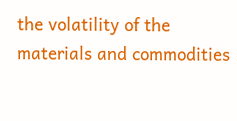the volatility of the materials and commodities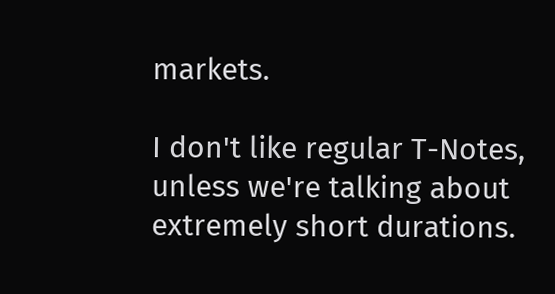markets.

I don't like regular T-Notes, unless we're talking about extremely short durations.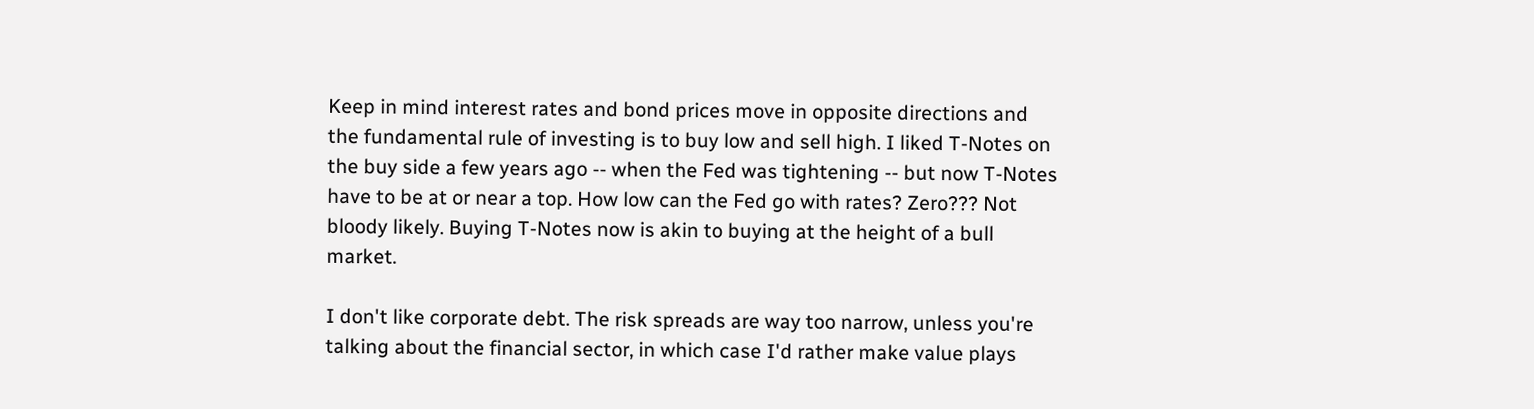Keep in mind interest rates and bond prices move in opposite directions and the fundamental rule of investing is to buy low and sell high. I liked T-Notes on the buy side a few years ago -- when the Fed was tightening -- but now T-Notes have to be at or near a top. How low can the Fed go with rates? Zero??? Not bloody likely. Buying T-Notes now is akin to buying at the height of a bull market.

I don't like corporate debt. The risk spreads are way too narrow, unless you're talking about the financial sector, in which case I'd rather make value plays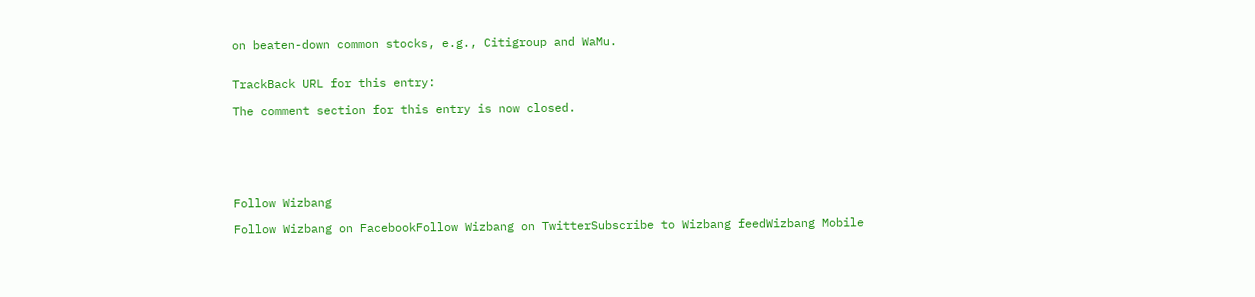on beaten-down common stocks, e.g., Citigroup and WaMu.


TrackBack URL for this entry:

The comment section for this entry is now closed.






Follow Wizbang

Follow Wizbang on FacebookFollow Wizbang on TwitterSubscribe to Wizbang feedWizbang Mobile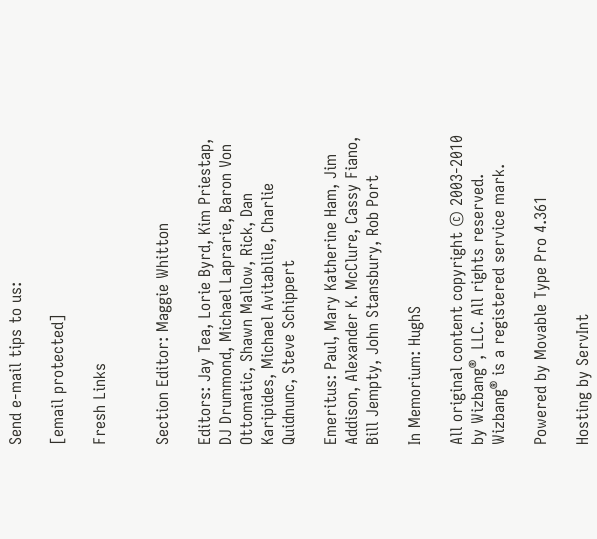Send e-mail tips to us:

[email protected]

Fresh Links


Section Editor: Maggie Whitton

Editors: Jay Tea, Lorie Byrd, Kim Priestap, DJ Drummond, Michael Laprarie, Baron Von Ottomatic, Shawn Mallow, Rick, Dan Karipides, Michael Avitablile, Charlie Quidnunc, Steve Schippert

Emeritus: Paul, Mary Katherine Ham, Jim Addison, Alexander K. McClure, Cassy Fiano, Bill Jempty, John Stansbury, Rob Port

In Memorium: HughS

All original content copyright © 2003-2010 by Wizbang®, LLC. All rights reserved. Wizbang® is a registered service mark.

Powered by Movable Type Pro 4.361

Hosting by ServInt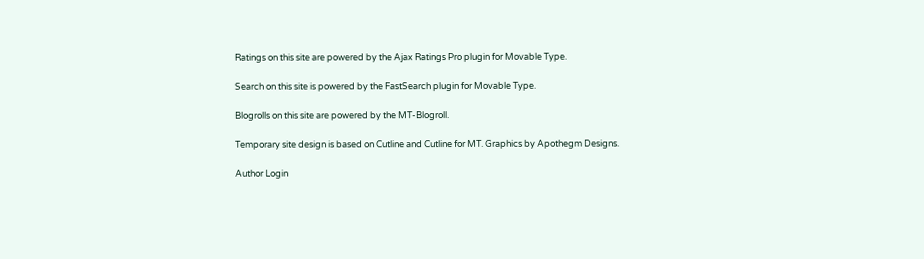Ratings on this site are powered by the Ajax Ratings Pro plugin for Movable Type.

Search on this site is powered by the FastSearch plugin for Movable Type.

Blogrolls on this site are powered by the MT-Blogroll.

Temporary site design is based on Cutline and Cutline for MT. Graphics by Apothegm Designs.

Author Login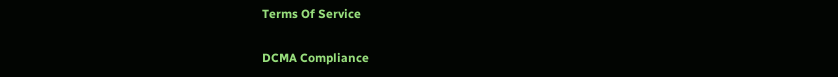Terms Of Service

DCMA Compliance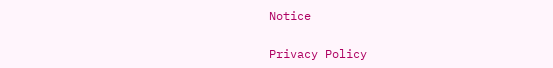Notice

Privacy Policy